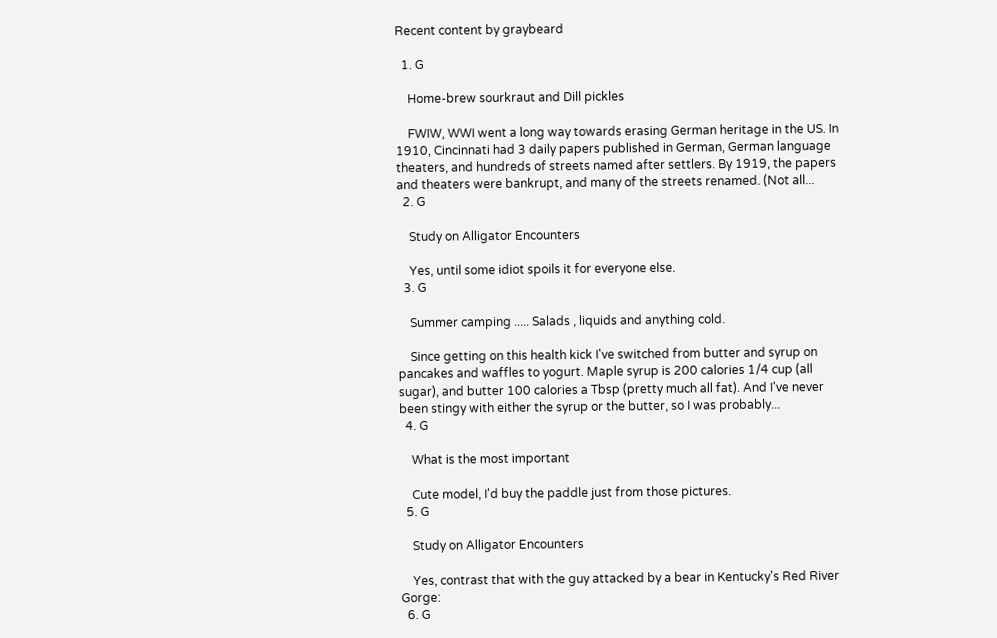Recent content by graybeard

  1. G

    Home-brew sourkraut and Dill pickles

    FWIW, WWI went a long way towards erasing German heritage in the US. In 1910, Cincinnati had 3 daily papers published in German, German language theaters, and hundreds of streets named after settlers. By 1919, the papers and theaters were bankrupt, and many of the streets renamed. (Not all...
  2. G

    Study on Alligator Encounters

    Yes, until some idiot spoils it for everyone else.
  3. G

    Summer camping ..... Salads , liquids and anything cold.

    Since getting on this health kick I've switched from butter and syrup on pancakes and waffles to yogurt. Maple syrup is 200 calories 1/4 cup (all sugar), and butter 100 calories a Tbsp (pretty much all fat). And I've never been stingy with either the syrup or the butter, so I was probably...
  4. G

    What is the most important

    Cute model, I'd buy the paddle just from those pictures.
  5. G

    Study on Alligator Encounters

    Yes, contrast that with the guy attacked by a bear in Kentucky's Red River Gorge:
  6. G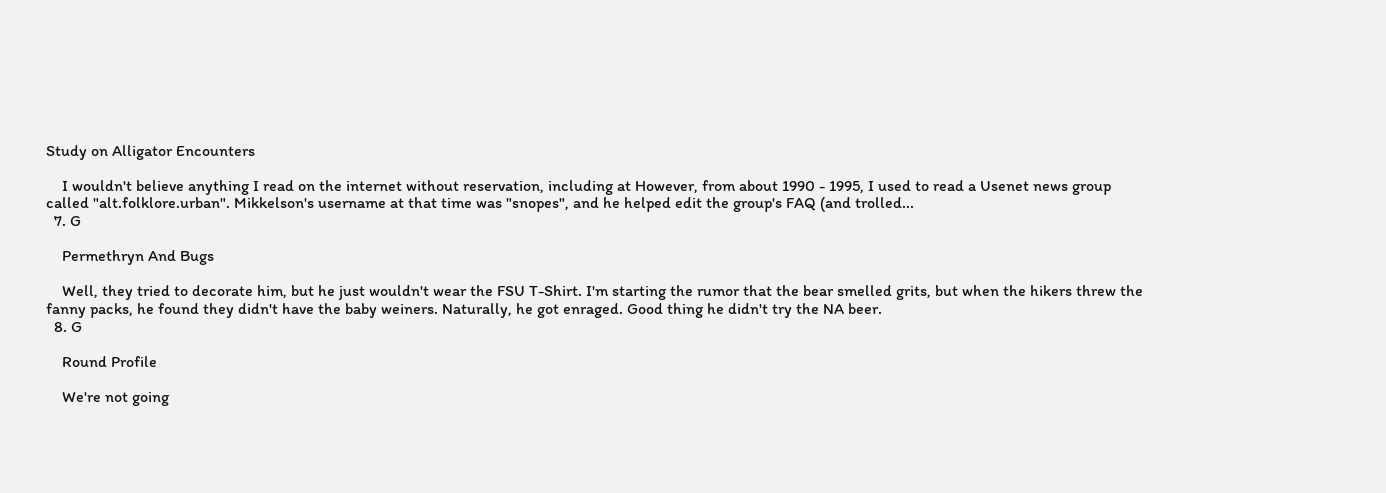Study on Alligator Encounters

    I wouldn't believe anything I read on the internet without reservation, including at However, from about 1990 - 1995, I used to read a Usenet news group called "alt.folklore.urban". Mikkelson's username at that time was "snopes", and he helped edit the group's FAQ (and trolled...
  7. G

    Permethryn And Bugs

    Well, they tried to decorate him, but he just wouldn't wear the FSU T-Shirt. I'm starting the rumor that the bear smelled grits, but when the hikers threw the fanny packs, he found they didn't have the baby weiners. Naturally, he got enraged. Good thing he didn't try the NA beer.
  8. G

    Round Profile

    We're not going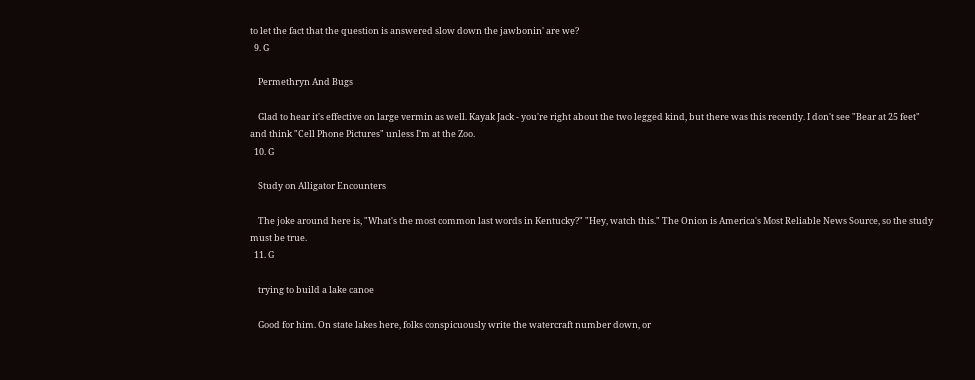to let the fact that the question is answered slow down the jawbonin' are we?
  9. G

    Permethryn And Bugs

    Glad to hear it's effective on large vermin as well. Kayak Jack - you're right about the two legged kind, but there was this recently. I don't see "Bear at 25 feet" and think "Cell Phone Pictures" unless I'm at the Zoo.
  10. G

    Study on Alligator Encounters

    The joke around here is, "What's the most common last words in Kentucky?" "Hey, watch this." The Onion is America's Most Reliable News Source, so the study must be true.
  11. G

    trying to build a lake canoe

    Good for him. On state lakes here, folks conspicuously write the watercraft number down, or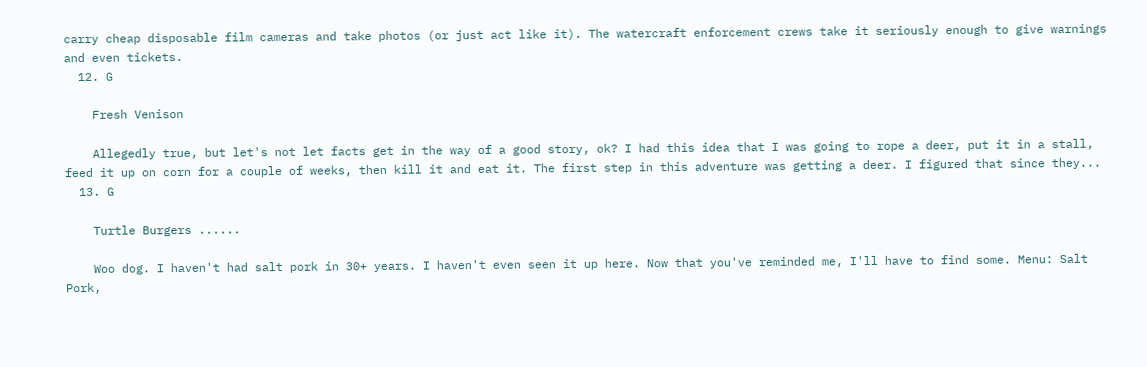carry cheap disposable film cameras and take photos (or just act like it). The watercraft enforcement crews take it seriously enough to give warnings and even tickets.
  12. G

    Fresh Venison

    Allegedly true, but let's not let facts get in the way of a good story, ok? I had this idea that I was going to rope a deer, put it in a stall, feed it up on corn for a couple of weeks, then kill it and eat it. The first step in this adventure was getting a deer. I figured that since they...
  13. G

    Turtle Burgers ......

    Woo dog. I haven't had salt pork in 30+ years. I haven't even seen it up here. Now that you've reminded me, I'll have to find some. Menu: Salt Pork,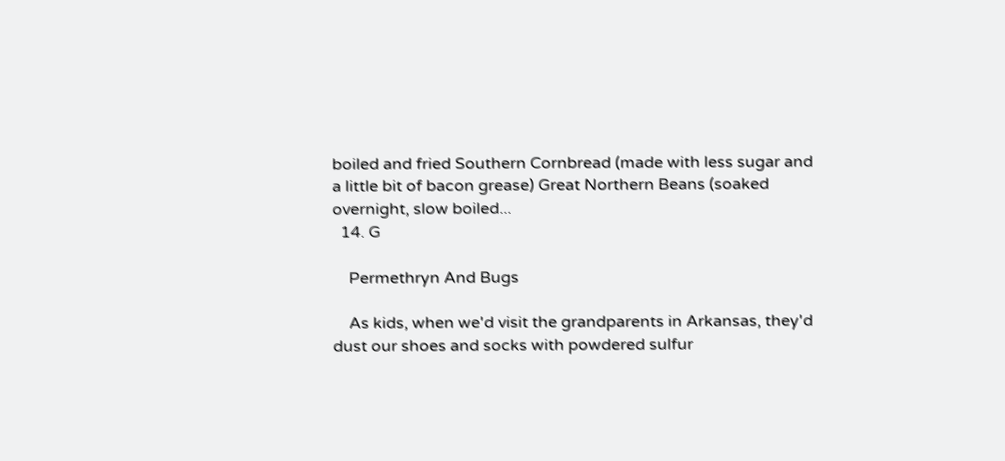boiled and fried Southern Cornbread (made with less sugar and a little bit of bacon grease) Great Northern Beans (soaked overnight, slow boiled...
  14. G

    Permethryn And Bugs

    As kids, when we'd visit the grandparents in Arkansas, they'd dust our shoes and socks with powdered sulfur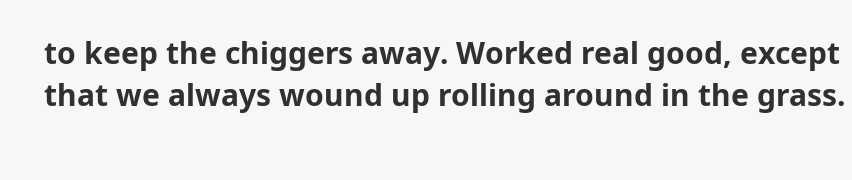to keep the chiggers away. Worked real good, except that we always wound up rolling around in the grass.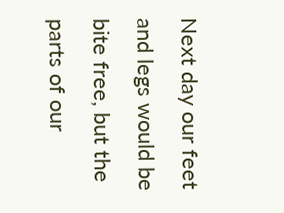Next day our feet and legs would be bite free, but the parts of our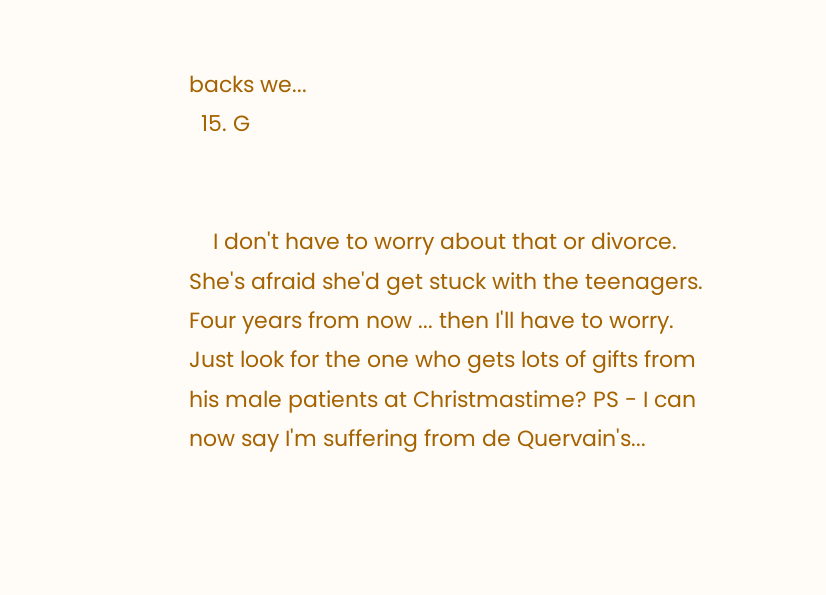backs we...
  15. G


    I don't have to worry about that or divorce. She's afraid she'd get stuck with the teenagers. Four years from now ... then I'll have to worry. Just look for the one who gets lots of gifts from his male patients at Christmastime? PS - I can now say I'm suffering from de Quervain's...